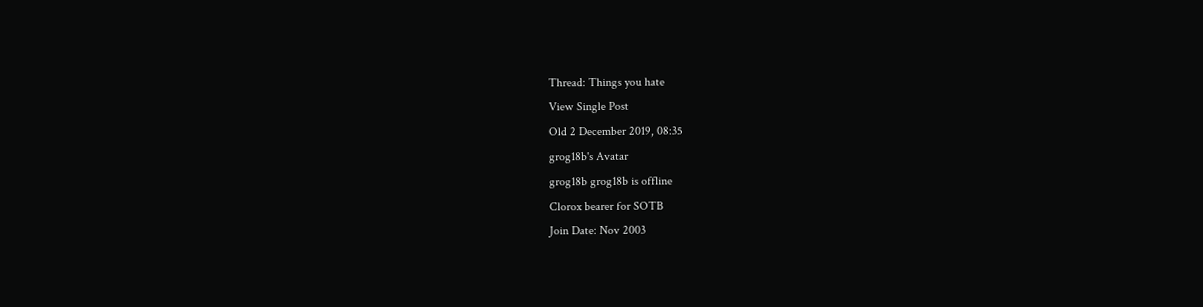Thread: Things you hate
View Single Post
Old 2 December 2019, 08:35
grog18b's Avatar
grog18b grog18b is offline
Clorox bearer for SOTB
Join Date: Nov 2003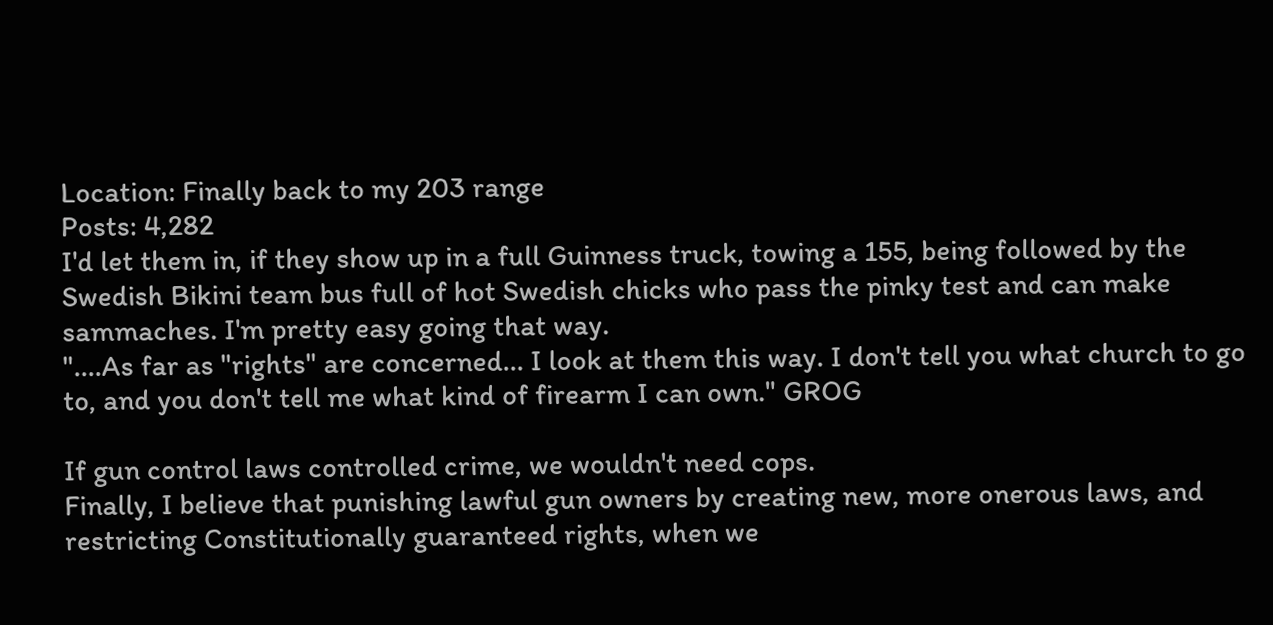Location: Finally back to my 203 range
Posts: 4,282
I'd let them in, if they show up in a full Guinness truck, towing a 155, being followed by the Swedish Bikini team bus full of hot Swedish chicks who pass the pinky test and can make sammaches. I'm pretty easy going that way.
"....As far as "rights" are concerned... I look at them this way. I don't tell you what church to go to, and you don't tell me what kind of firearm I can own." GROG

If gun control laws controlled crime, we wouldn't need cops.
Finally, I believe that punishing lawful gun owners by creating new, more onerous laws, and restricting Constitutionally guaranteed rights, when we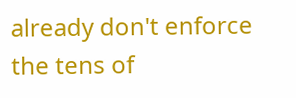already don't enforce the tens of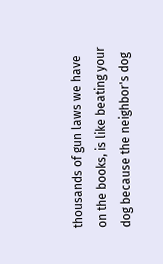thousands of gun laws we have on the books, is like beating your dog because the neighbor's dog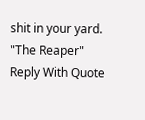shit in your yard.
"The Reaper"
Reply With Quote